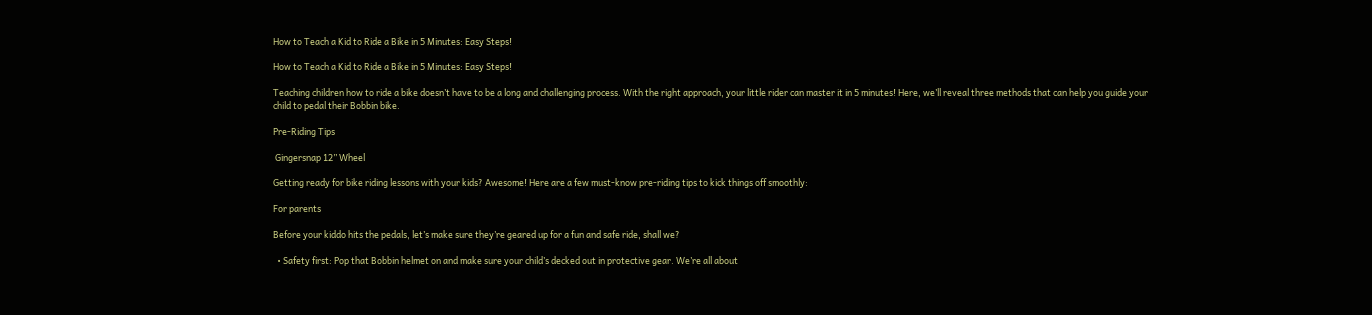How to Teach a Kid to Ride a Bike in 5 Minutes: Easy Steps!

How to Teach a Kid to Ride a Bike in 5 Minutes: Easy Steps!

Teaching children how to ride a bike doesn’t have to be a long and challenging process. With the right approach, your little rider can master it in 5 minutes! Here, we’ll reveal three methods that can help you guide your child to pedal their Bobbin bike.

Pre-Riding Tips

 Gingersnap 12” Wheel

Getting ready for bike riding lessons with your kids? Awesome! Here are a few must-know pre-riding tips to kick things off smoothly:

For parents

Before your kiddo hits the pedals, let’s make sure they’re geared up for a fun and safe ride, shall we?

  • Safety first: Pop that Bobbin helmet on and make sure your child’s decked out in protective gear. We’re all about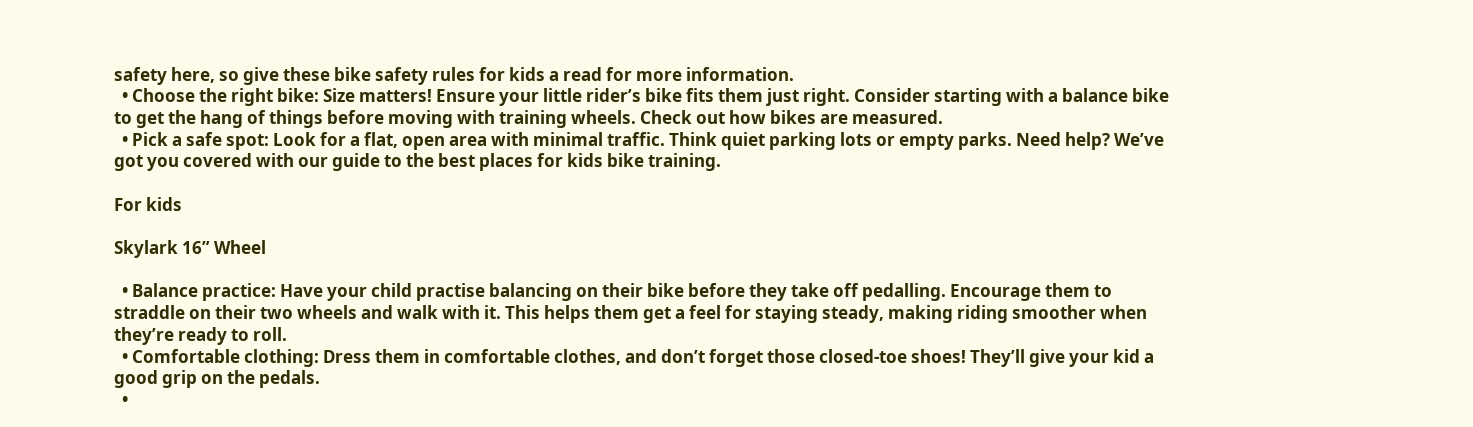safety here, so give these bike safety rules for kids a read for more information.
  • Choose the right bike: Size matters! Ensure your little rider’s bike fits them just right. Consider starting with a balance bike to get the hang of things before moving with training wheels. Check out how bikes are measured.
  • Pick a safe spot: Look for a flat, open area with minimal traffic. Think quiet parking lots or empty parks. Need help? We’ve got you covered with our guide to the best places for kids bike training.

For kids

Skylark 16” Wheel

  • Balance practice: Have your child practise balancing on their bike before they take off pedalling. Encourage them to straddle on their two wheels and walk with it. This helps them get a feel for staying steady, making riding smoother when they’re ready to roll.
  • Comfortable clothing: Dress them in comfortable clothes, and don’t forget those closed-toe shoes! They’ll give your kid a good grip on the pedals.
  •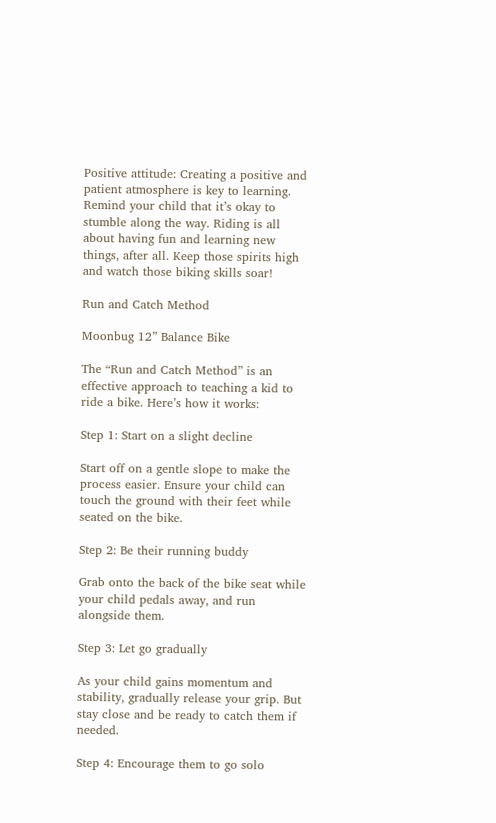Positive attitude: Creating a positive and patient atmosphere is key to learning. Remind your child that it’s okay to stumble along the way. Riding is all about having fun and learning new things, after all. Keep those spirits high and watch those biking skills soar!

Run and Catch Method

Moonbug 12” Balance Bike

The “Run and Catch Method” is an effective approach to teaching a kid to ride a bike. Here’s how it works:

Step 1: Start on a slight decline

Start off on a gentle slope to make the process easier. Ensure your child can touch the ground with their feet while seated on the bike.

Step 2: Be their running buddy

Grab onto the back of the bike seat while your child pedals away, and run alongside them.

Step 3: Let go gradually

As your child gains momentum and stability, gradually release your grip. But stay close and be ready to catch them if needed.

Step 4: Encourage them to go solo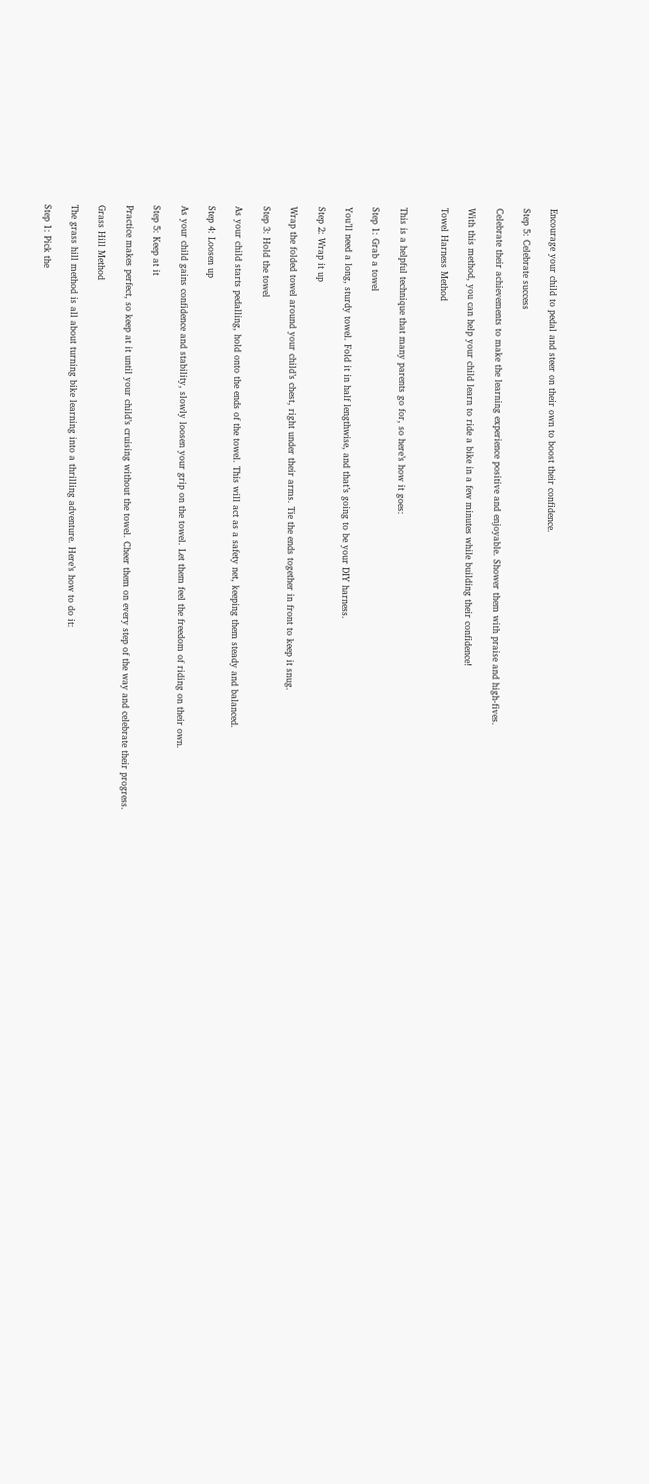Encourage your child to pedal and steer on their own to boost their confidence.

Step 5: Celebrate success

Celebrate their achievements to make the learning experience positive and enjoyable. Shower them with praise and high-fives.

With this method, you can help your child learn to ride a bike in a few minutes while building their confidence!

Towel Harness Method


This is a helpful technique that many parents go for, so here’s how it goes:

Step 1: Grab a towel

You’ll need a long, sturdy towel. Fold it in half lengthwise, and that’s going to be your DIY harness.

Step 2: Wrap it up

Wrap the folded towel around your child’s chest, right under their arms. Tie the ends together in front to keep it snug.

Step 3: Hold the towel

As your child starts pedalling, hold onto the ends of the towel. This will act as a safety net, keeping them steady and balanced.

Step 4: Loosen up

As your child gains confidence and stability, slowly loosen your grip on the towel. Let them feel the freedom of riding on their own.

Step 5: Keep at it

Practice makes perfect, so keep at it until your child’s cruising without the towel. Cheer them on every step of the way and celebrate their progress.

Grass Hill Method

The grass hill method is all about turning bike learning into a thrilling adventure. Here’s how to do it:

Step 1: Pick the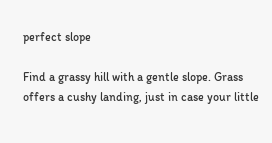perfect slope

Find a grassy hill with a gentle slope. Grass offers a cushy landing, just in case your little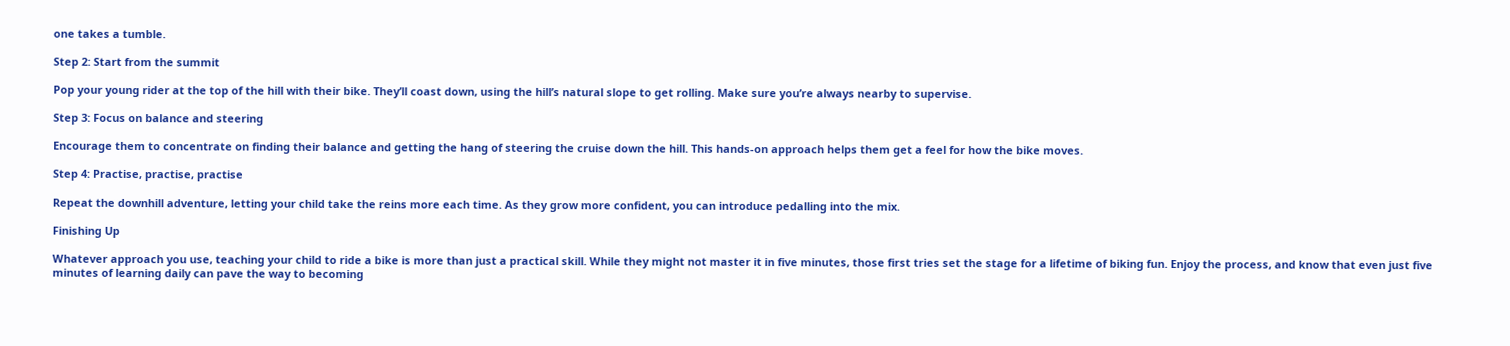one takes a tumble.

Step 2: Start from the summit

Pop your young rider at the top of the hill with their bike. They’ll coast down, using the hill’s natural slope to get rolling. Make sure you’re always nearby to supervise.

Step 3: Focus on balance and steering

Encourage them to concentrate on finding their balance and getting the hang of steering the cruise down the hill. This hands-on approach helps them get a feel for how the bike moves.

Step 4: Practise, practise, practise

Repeat the downhill adventure, letting your child take the reins more each time. As they grow more confident, you can introduce pedalling into the mix.

Finishing Up

Whatever approach you use, teaching your child to ride a bike is more than just a practical skill. While they might not master it in five minutes, those first tries set the stage for a lifetime of biking fun. Enjoy the process, and know that even just five minutes of learning daily can pave the way to becoming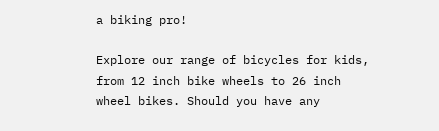a biking pro!

Explore our range of bicycles for kids, from 12 inch bike wheels to 26 inch wheel bikes. Should you have any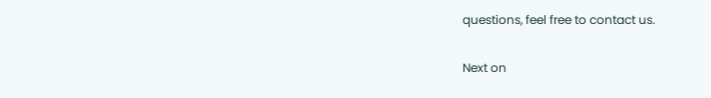questions, feel free to contact us.

Next on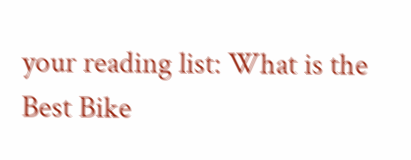your reading list: What is the Best Bike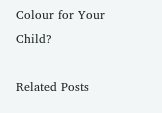Colour for Your Child?

Related Posts